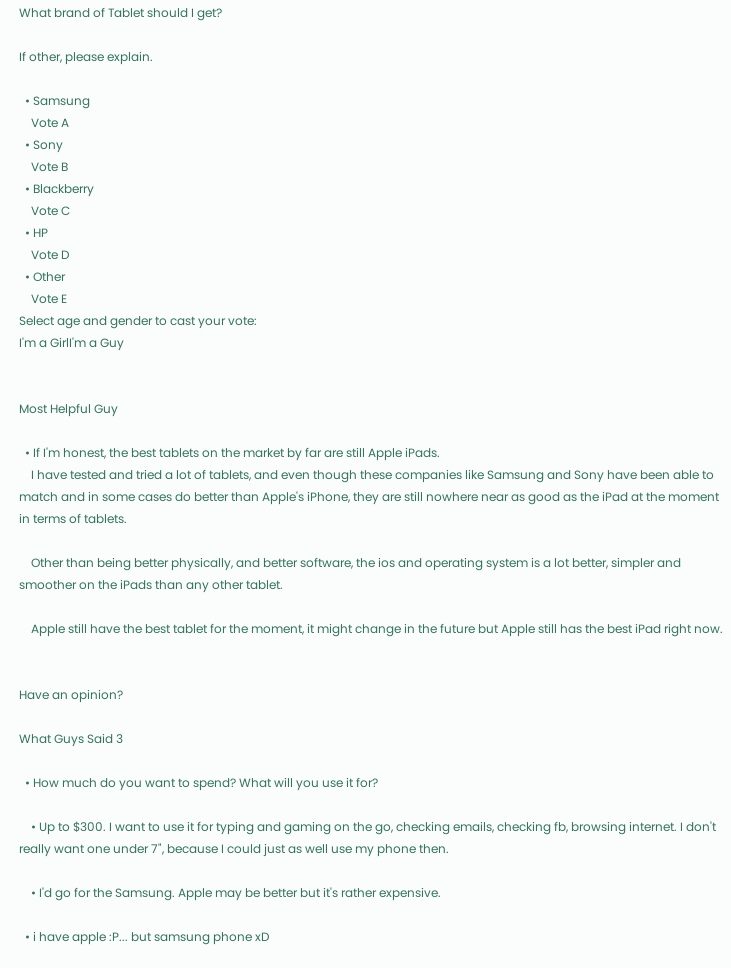What brand of Tablet should I get?

If other, please explain.

  • Samsung
    Vote A
  • Sony
    Vote B
  • Blackberry
    Vote C
  • HP
    Vote D
  • Other
    Vote E
Select age and gender to cast your vote:
I'm a GirlI'm a Guy


Most Helpful Guy

  • If I'm honest, the best tablets on the market by far are still Apple iPads.
    I have tested and tried a lot of tablets, and even though these companies like Samsung and Sony have been able to match and in some cases do better than Apple's iPhone, they are still nowhere near as good as the iPad at the moment in terms of tablets.

    Other than being better physically, and better software, the ios and operating system is a lot better, simpler and smoother on the iPads than any other tablet.

    Apple still have the best tablet for the moment, it might change in the future but Apple still has the best iPad right now.


Have an opinion?

What Guys Said 3

  • How much do you want to spend? What will you use it for?

    • Up to $300. I want to use it for typing and gaming on the go, checking emails, checking fb, browsing internet. I don't really want one under 7", because I could just as well use my phone then.

    • I'd go for the Samsung. Apple may be better but it's rather expensive.

  • i have apple :P... but samsung phone xD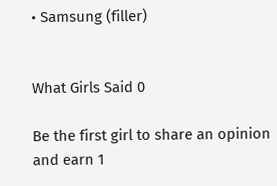• Samsung (filler)


What Girls Said 0

Be the first girl to share an opinion
and earn 1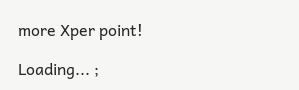more Xper point!

Loading... ;